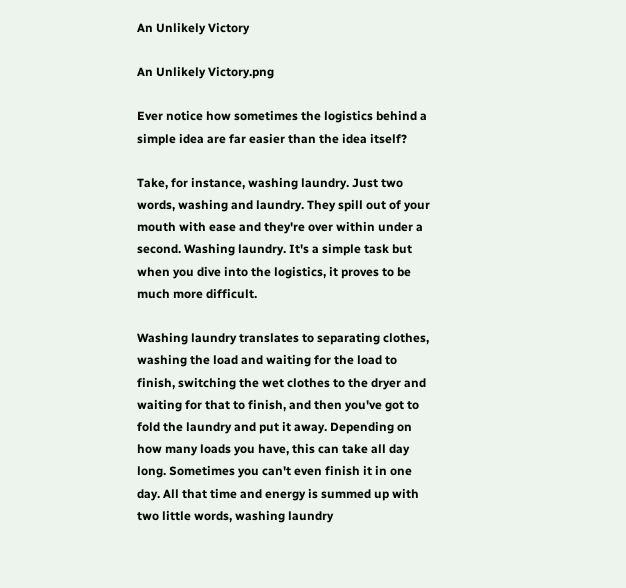An Unlikely Victory

An Unlikely Victory.png

Ever notice how sometimes the logistics behind a simple idea are far easier than the idea itself?

Take, for instance, washing laundry. Just two words, washing and laundry. They spill out of your mouth with ease and they're over within under a second. Washing laundry. It's a simple task but when you dive into the logistics, it proves to be much more difficult.

Washing laundry translates to separating clothes, washing the load and waiting for the load to finish, switching the wet clothes to the dryer and waiting for that to finish, and then you've got to fold the laundry and put it away. Depending on how many loads you have, this can take all day long. Sometimes you can't even finish it in one day. All that time and energy is summed up with two little words, washing laundry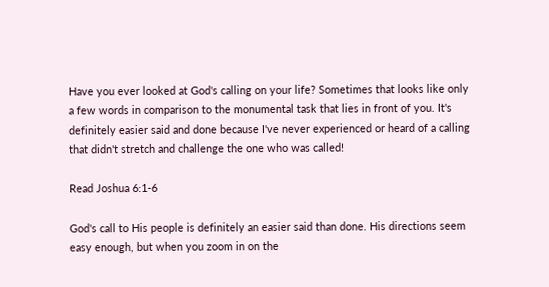Have you ever looked at God's calling on your life? Sometimes that looks like only a few words in comparison to the monumental task that lies in front of you. It's definitely easier said and done because I've never experienced or heard of a calling that didn't stretch and challenge the one who was called!

Read Joshua 6:1-6

God's call to His people is definitely an easier said than done. His directions seem easy enough, but when you zoom in on the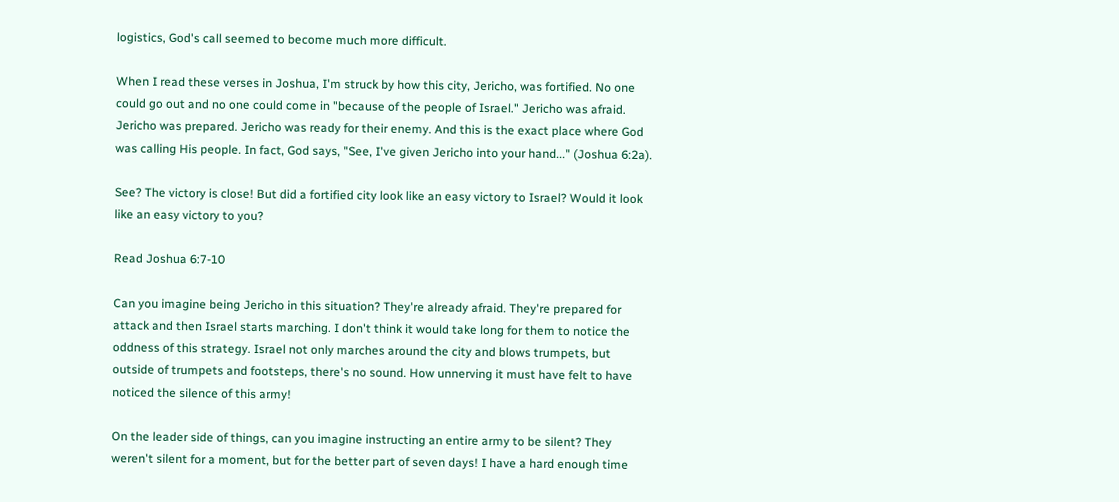logistics, God's call seemed to become much more difficult.

When I read these verses in Joshua, I'm struck by how this city, Jericho, was fortified. No one could go out and no one could come in "because of the people of Israel." Jericho was afraid. Jericho was prepared. Jericho was ready for their enemy. And this is the exact place where God was calling His people. In fact, God says, "See, I've given Jericho into your hand..." (Joshua 6:2a).

See? The victory is close! But did a fortified city look like an easy victory to Israel? Would it look like an easy victory to you?

Read Joshua 6:7-10

Can you imagine being Jericho in this situation? They're already afraid. They're prepared for attack and then Israel starts marching. I don't think it would take long for them to notice the oddness of this strategy. Israel not only marches around the city and blows trumpets, but outside of trumpets and footsteps, there's no sound. How unnerving it must have felt to have noticed the silence of this army!

On the leader side of things, can you imagine instructing an entire army to be silent? They weren't silent for a moment, but for the better part of seven days! I have a hard enough time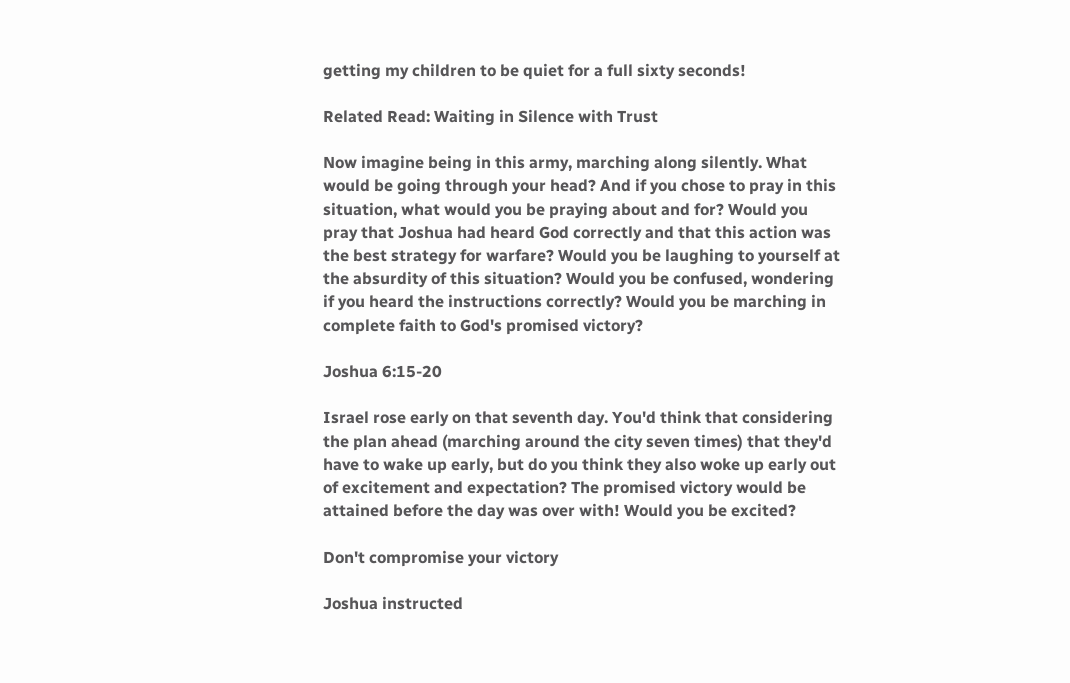getting my children to be quiet for a full sixty seconds!

Related Read: Waiting in Silence with Trust

Now imagine being in this army, marching along silently. What would be going through your head? And if you chose to pray in this situation, what would you be praying about and for? Would you pray that Joshua had heard God correctly and that this action was the best strategy for warfare? Would you be laughing to yourself at the absurdity of this situation? Would you be confused, wondering if you heard the instructions correctly? Would you be marching in complete faith to God's promised victory?

Joshua 6:15-20

Israel rose early on that seventh day. You'd think that considering the plan ahead (marching around the city seven times) that they'd have to wake up early, but do you think they also woke up early out of excitement and expectation? The promised victory would be attained before the day was over with! Would you be excited?

Don't compromise your victory

Joshua instructed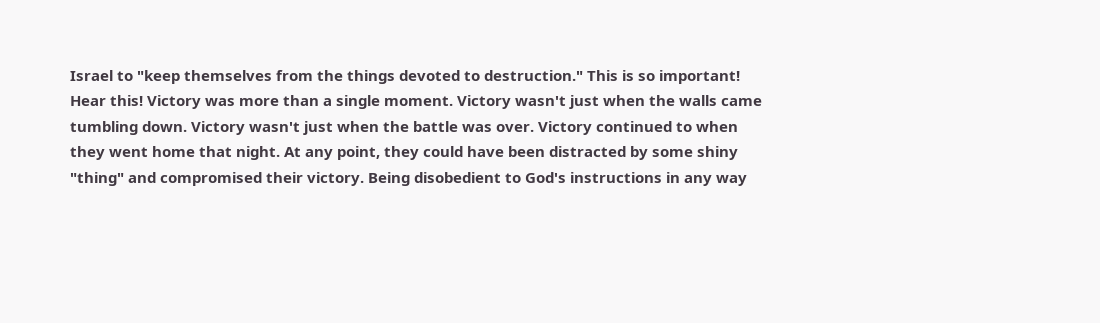Israel to "keep themselves from the things devoted to destruction." This is so important! Hear this! Victory was more than a single moment. Victory wasn't just when the walls came tumbling down. Victory wasn't just when the battle was over. Victory continued to when they went home that night. At any point, they could have been distracted by some shiny "thing" and compromised their victory. Being disobedient to God's instructions in any way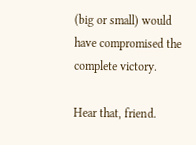(big or small) would have compromised the complete victory.

Hear that, friend.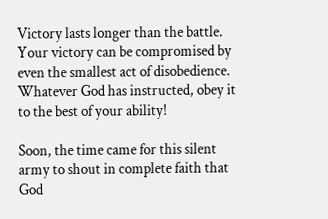Victory lasts longer than the battle. Your victory can be compromised by even the smallest act of disobedience. Whatever God has instructed, obey it to the best of your ability!

Soon, the time came for this silent army to shout in complete faith that God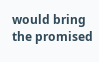would bring the promised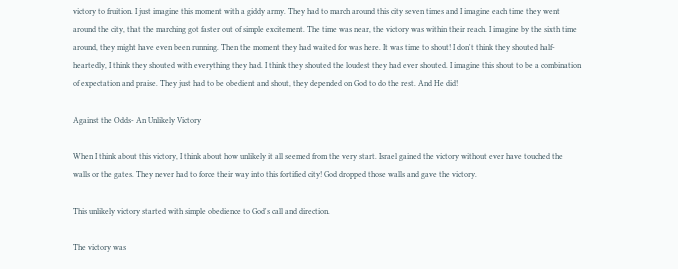victory to fruition. I just imagine this moment with a giddy army. They had to march around this city seven times and I imagine each time they went around the city, that the marching got faster out of simple excitement. The time was near, the victory was within their reach. I imagine by the sixth time around, they might have even been running. Then the moment they had waited for was here. It was time to shout! I don't think they shouted half-heartedly, I think they shouted with everything they had. I think they shouted the loudest they had ever shouted. I imagine this shout to be a combination of expectation and praise. They just had to be obedient and shout, they depended on God to do the rest. And He did!

Against the Odds- An Unlikely Victory

When I think about this victory, I think about how unlikely it all seemed from the very start. Israel gained the victory without ever have touched the walls or the gates. They never had to force their way into this fortified city! God dropped those walls and gave the victory.

This unlikely victory started with simple obedience to God's call and direction.

The victory was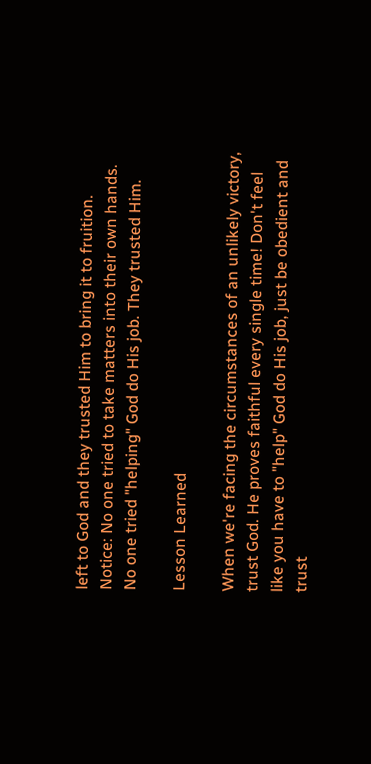left to God and they trusted Him to bring it to fruition. Notice: No one tried to take matters into their own hands. No one tried "helping" God do His job. They trusted Him.

Lesson Learned

When we're facing the circumstances of an unlikely victory, trust God. He proves faithful every single time! Don't feel like you have to "help" God do His job, just be obedient and trust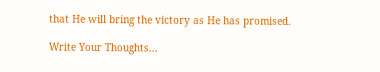that He will bring the victory as He has promised.

Write Your Thoughts...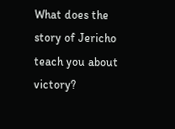What does the story of Jericho teach you about victory?